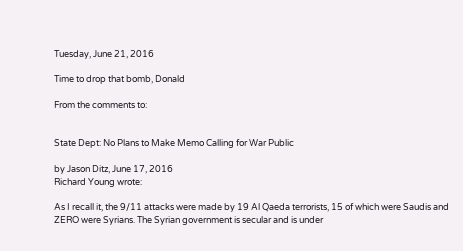Tuesday, June 21, 2016

Time to drop that bomb, Donald

From the comments to:


State Dept: No Plans to Make Memo Calling for War Public

by Jason Ditz, June 17, 2016
Richard Young wrote:

As I recall it, the 9/11 attacks were made by 19 Al Qaeda terrorists, 15 of which were Saudis and ZERO were Syrians. The Syrian government is secular and is under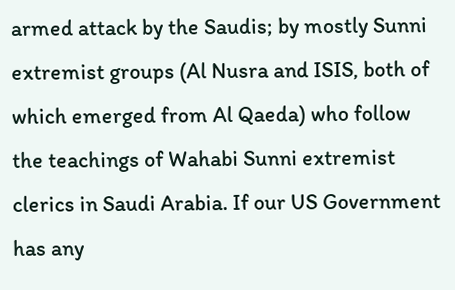armed attack by the Saudis; by mostly Sunni extremist groups (Al Nusra and ISIS, both of which emerged from Al Qaeda) who follow the teachings of Wahabi Sunni extremist clerics in Saudi Arabia. If our US Government has any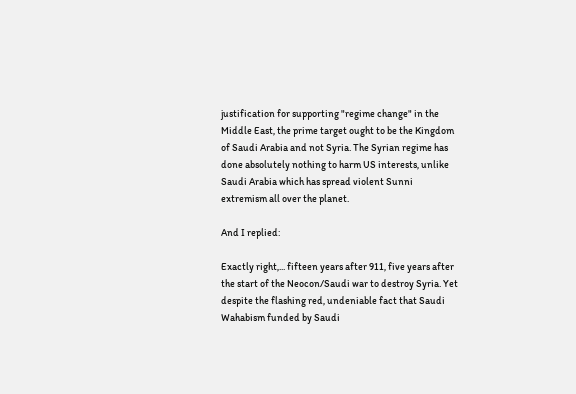justification for supporting "regime change" in the Middle East, the prime target ought to be the Kingdom of Saudi Arabia and not Syria. The Syrian regime has done absolutely nothing to harm US interests, unlike Saudi Arabia which has spread violent Sunni extremism all over the planet.

And I replied:

Exactly right,... fifteen years after 911, five years after the start of the Neocon/Saudi war to destroy Syria. Yet despite the flashing red, undeniable fact that Saudi Wahabism funded by Saudi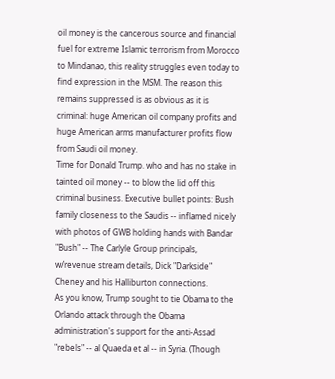oil money is the cancerous source and financial fuel for extreme Islamic terrorism from Morocco to Mindanao, this reality struggles even today to find expression in the MSM. The reason this remains suppressed is as obvious as it is criminal: huge American oil company profits and huge American arms manufacturer profits flow from Saudi oil money.
Time for Donald Trump. who and has no stake in tainted oil money -- to blow the lid off this criminal business. Executive bullet points: Bush family closeness to the Saudis -- inflamed nicely with photos of GWB holding hands with Bandar "Bush" -- The Carlyle Group principals, w/revenue stream details, Dick "Darkside" Cheney and his Halliburton connections.
As you know, Trump sought to tie Obama to the Orlando attack through the Obama administration's support for the anti-Assad "rebels" -- al Quaeda et al -- in Syria. (Though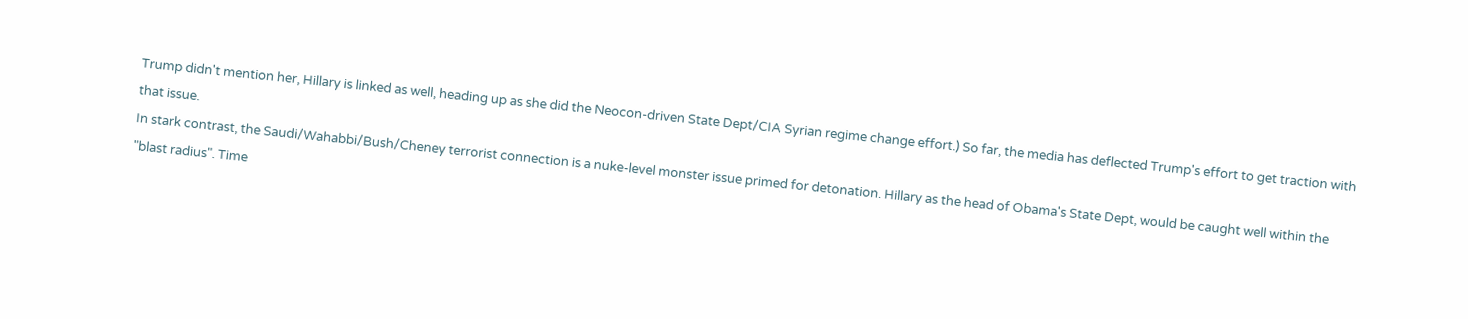Trump didn't mention her, Hillary is linked as well, heading up as she did the Neocon-driven State Dept/CIA Syrian regime change effort.) So far, the media has deflected Trump's effort to get traction with that issue.
In stark contrast, the Saudi/Wahabbi/Bush/Cheney terrorist connection is a nuke-level monster issue primed for detonation. Hillary as the head of Obama's State Dept, would be caught well within the "blast radius". Time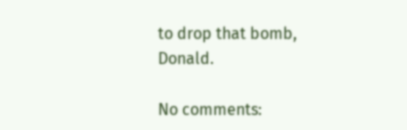to drop that bomb, Donald.

No comments: